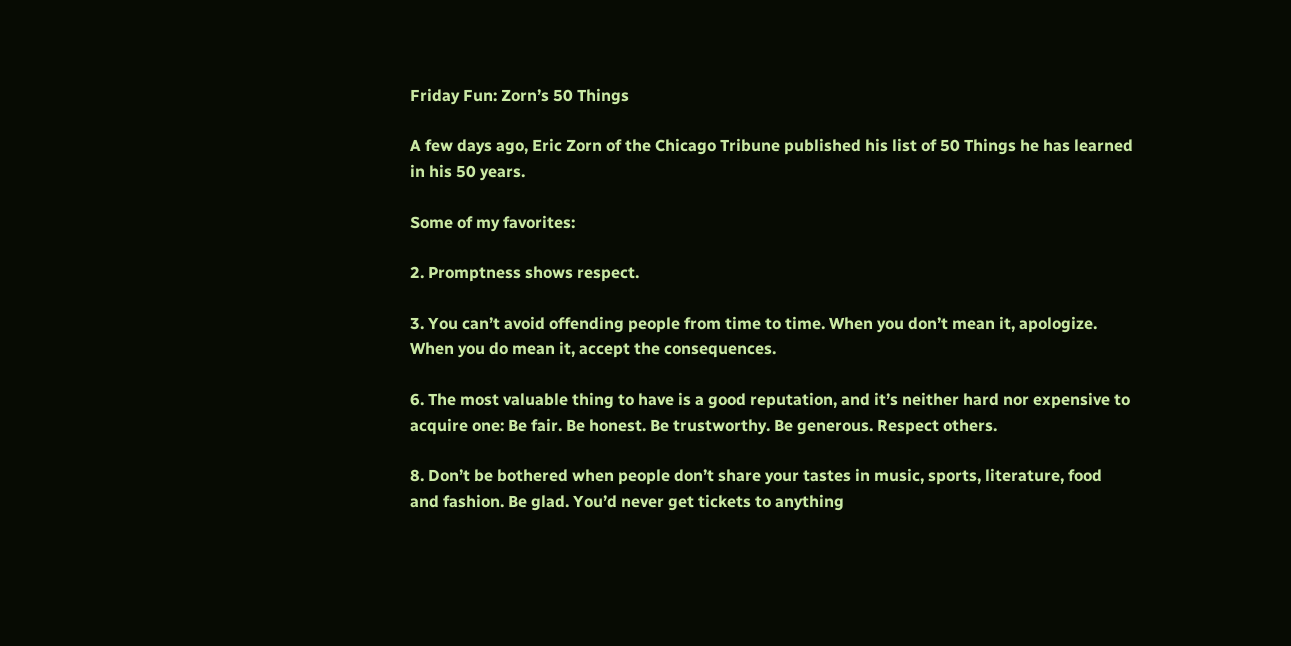Friday Fun: Zorn’s 50 Things

A few days ago, Eric Zorn of the Chicago Tribune published his list of 50 Things he has learned in his 50 years.

Some of my favorites:

2. Promptness shows respect.

3. You can’t avoid offending people from time to time. When you don’t mean it, apologize. When you do mean it, accept the consequences.

6. The most valuable thing to have is a good reputation, and it’s neither hard nor expensive to acquire one: Be fair. Be honest. Be trustworthy. Be generous. Respect others.

8. Don’t be bothered when people don’t share your tastes in music, sports, literature, food and fashion. Be glad. You’d never get tickets to anything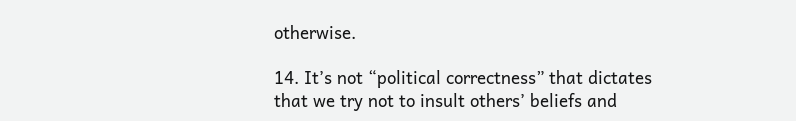otherwise.

14. It’s not “political correctness” that dictates that we try not to insult others’ beliefs and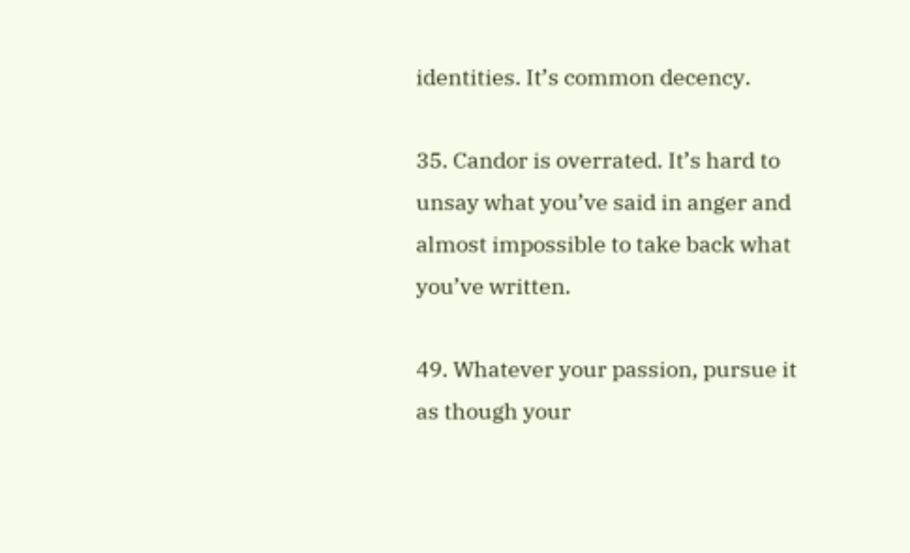identities. It’s common decency.

35. Candor is overrated. It’s hard to unsay what you’ve said in anger and almost impossible to take back what you’ve written.

49. Whatever your passion, pursue it as though your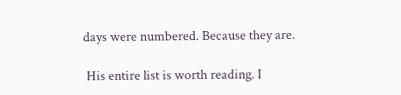days were numbered. Because they are.

 His entire list is worth reading. I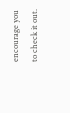encourage you to check it out.